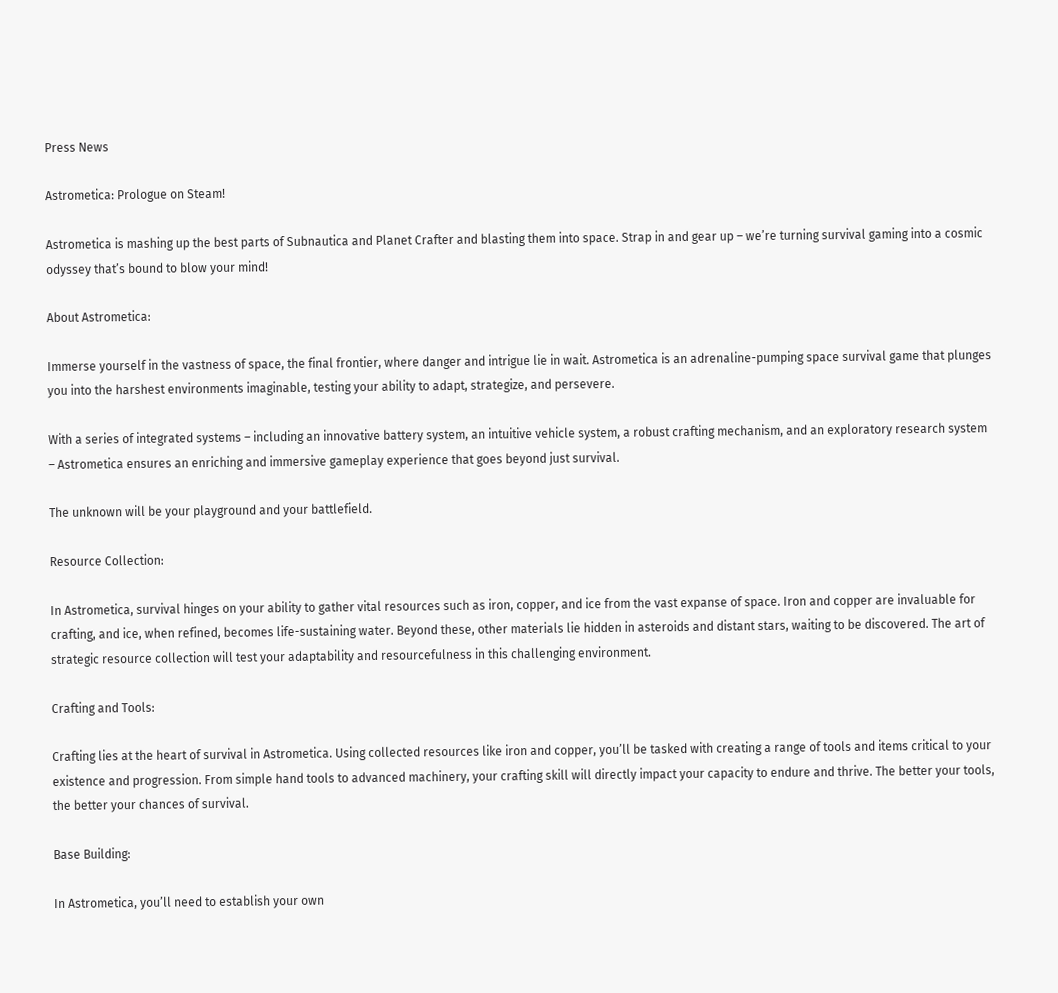Press News

Astrometica: Prologue on Steam!

Astrometica is mashing up the best parts of Subnautica and Planet Crafter and blasting them into space. Strap in and gear up – we’re turning survival gaming into a cosmic odyssey that’s bound to blow your mind!

About Astrometica:

Immerse yourself in the vastness of space, the final frontier, where danger and intrigue lie in wait. Astrometica is an adrenaline-pumping space survival game that plunges you into the harshest environments imaginable, testing your ability to adapt, strategize, and persevere.

With a series of integrated systems – including an innovative battery system, an intuitive vehicle system, a robust crafting mechanism, and an exploratory research system – Astrometica ensures an enriching and immersive gameplay experience that goes beyond just survival.

The unknown will be your playground and your battlefield.

Resource Collection:

In Astrometica, survival hinges on your ability to gather vital resources such as iron, copper, and ice from the vast expanse of space. Iron and copper are invaluable for crafting, and ice, when refined, becomes life-sustaining water. Beyond these, other materials lie hidden in asteroids and distant stars, waiting to be discovered. The art of strategic resource collection will test your adaptability and resourcefulness in this challenging environment.

Crafting and Tools:

Crafting lies at the heart of survival in Astrometica. Using collected resources like iron and copper, you’ll be tasked with creating a range of tools and items critical to your existence and progression. From simple hand tools to advanced machinery, your crafting skill will directly impact your capacity to endure and thrive. The better your tools, the better your chances of survival.

Base Building:

In Astrometica, you’ll need to establish your own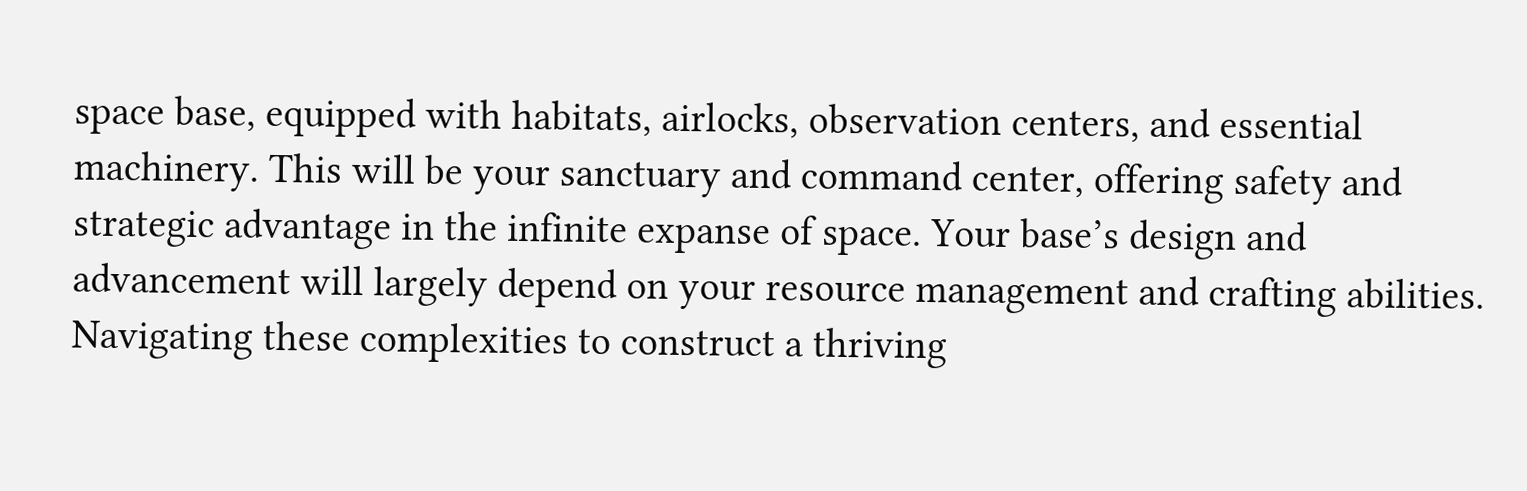space base, equipped with habitats, airlocks, observation centers, and essential machinery. This will be your sanctuary and command center, offering safety and strategic advantage in the infinite expanse of space. Your base’s design and advancement will largely depend on your resource management and crafting abilities. Navigating these complexities to construct a thriving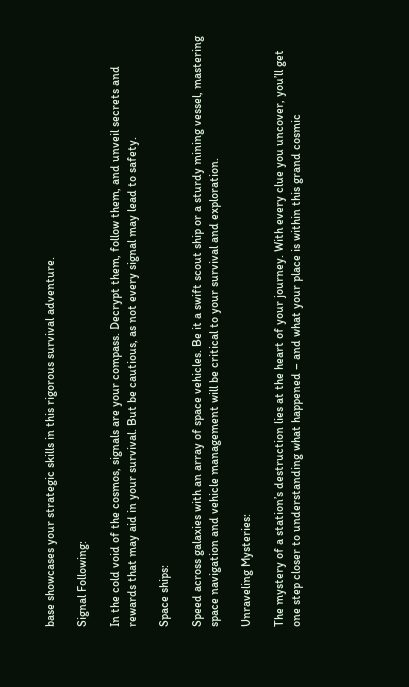base showcases your strategic skills in this rigorous survival adventure.

Signal Following:

In the cold void of the cosmos, signals are your compass. Decrypt them, follow them, and unveil secrets and rewards that may aid in your survival. But be cautious, as not every signal may lead to safety.

Space ships:

Speed across galaxies with an array of space vehicles. Be it a swift scout ship or a sturdy mining vessel, mastering space navigation and vehicle management will be critical to your survival and exploration.

Unraveling Mysteries:

The mystery of a station’s destruction lies at the heart of your journey. With every clue you uncover, you’ll get one step closer to understanding what happened – and what your place is within this grand cosmic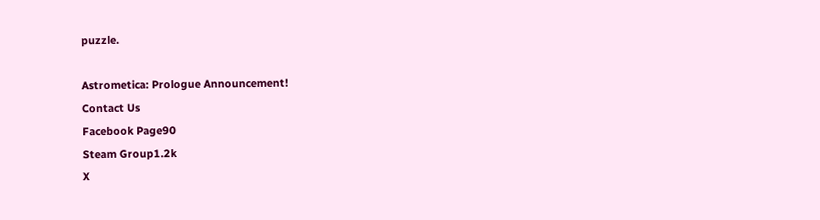puzzle.

Astrometica: Prologue Announcement!
Contact Us
Facebook Page90
Steam Group1.2k
X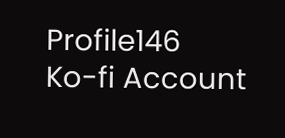Profile146
Ko-fi Account